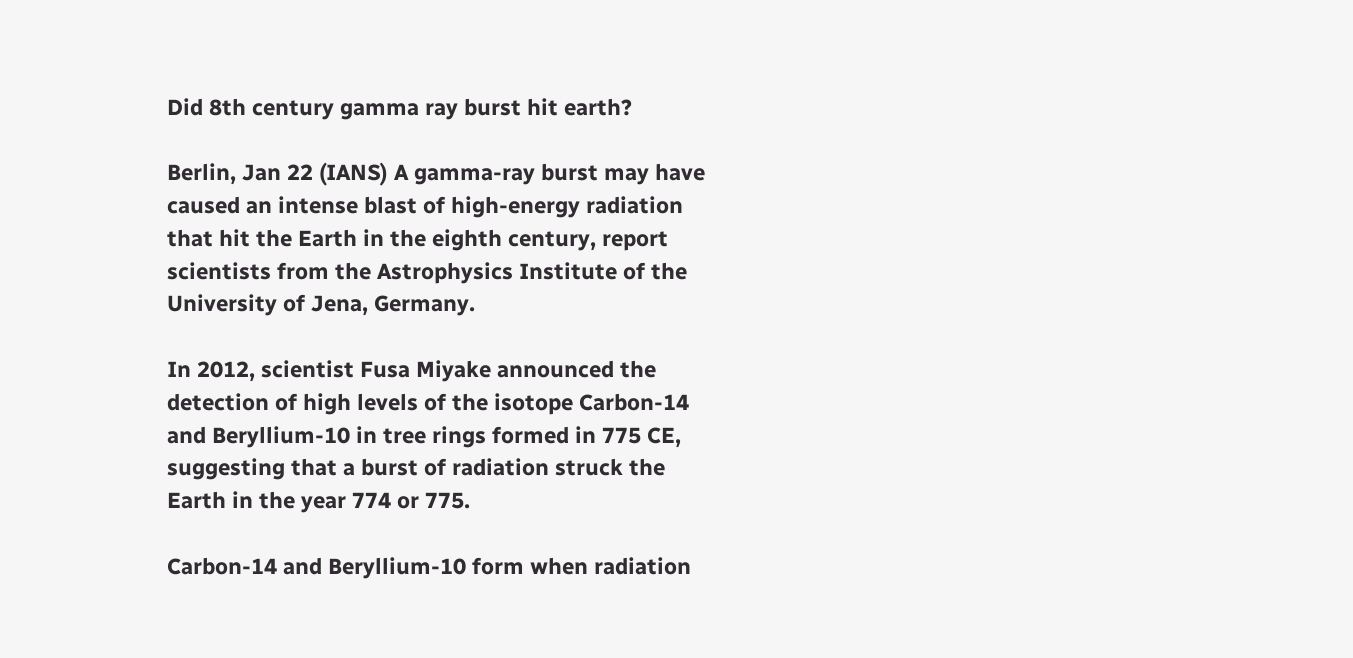Did 8th century gamma ray burst hit earth?

Berlin, Jan 22 (IANS) A gamma-ray burst may have caused an intense blast of high-energy radiation that hit the Earth in the eighth century, report scientists from the Astrophysics Institute of the University of Jena, Germany.

In 2012, scientist Fusa Miyake announced the detection of high levels of the isotope Carbon-14 and Beryllium-10 in tree rings formed in 775 CE, suggesting that a burst of radiation struck the Earth in the year 774 or 775.

Carbon-14 and Beryllium-10 form when radiation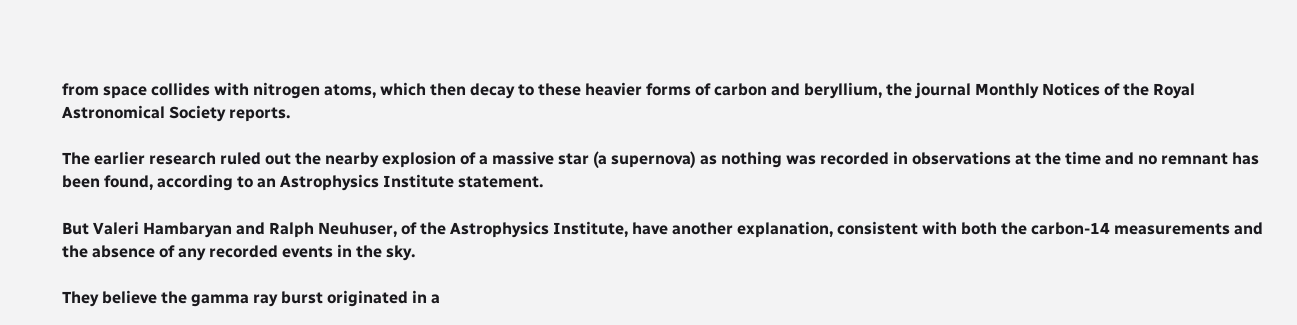from space collides with nitrogen atoms, which then decay to these heavier forms of carbon and beryllium, the journal Monthly Notices of the Royal Astronomical Society reports.

The earlier research ruled out the nearby explosion of a massive star (a supernova) as nothing was recorded in observations at the time and no remnant has been found, according to an Astrophysics Institute statement.

But Valeri Hambaryan and Ralph Neuhuser, of the Astrophysics Institute, have another explanation, consistent with both the carbon-14 measurements and the absence of any recorded events in the sky.

They believe the gamma ray burst originated in a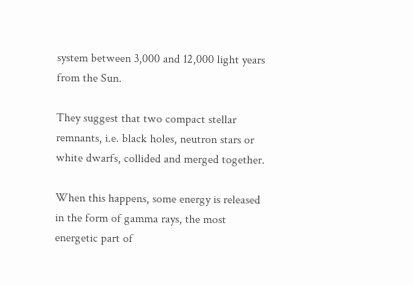system between 3,000 and 12,000 light years from the Sun.

They suggest that two compact stellar remnants, i.e. black holes, neutron stars or white dwarfs, collided and merged together.

When this happens, some energy is released in the form of gamma rays, the most energetic part of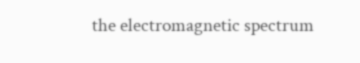the electromagnetic spectrum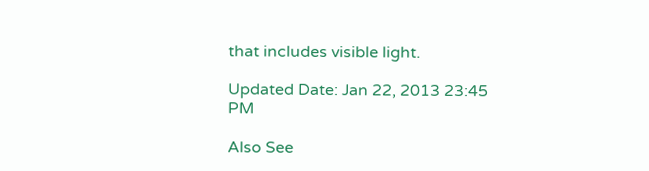that includes visible light.

Updated Date: Jan 22, 2013 23:45 PM

Also See